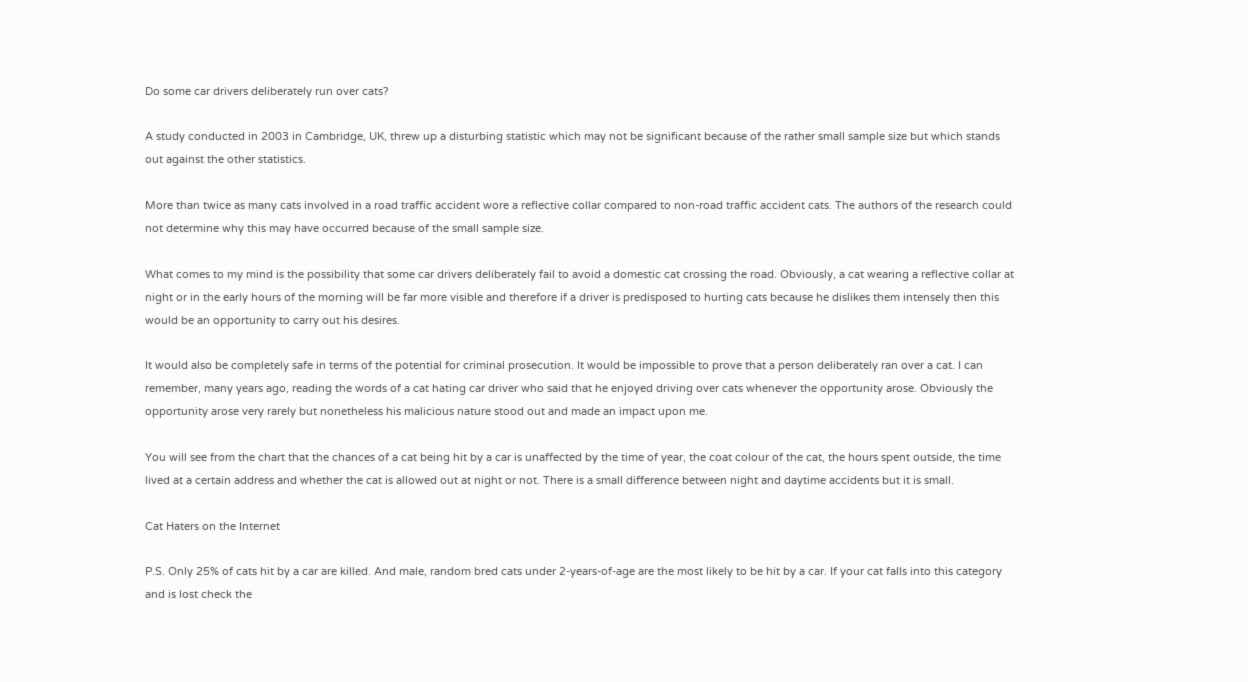Do some car drivers deliberately run over cats?

A study conducted in 2003 in Cambridge, UK, threw up a disturbing statistic which may not be significant because of the rather small sample size but which stands out against the other statistics.

More than twice as many cats involved in a road traffic accident wore a reflective collar compared to non-road traffic accident cats. The authors of the research could not determine why this may have occurred because of the small sample size.

What comes to my mind is the possibility that some car drivers deliberately fail to avoid a domestic cat crossing the road. Obviously, a cat wearing a reflective collar at night or in the early hours of the morning will be far more visible and therefore if a driver is predisposed to hurting cats because he dislikes them intensely then this would be an opportunity to carry out his desires.

It would also be completely safe in terms of the potential for criminal prosecution. It would be impossible to prove that a person deliberately ran over a cat. I can remember, many years ago, reading the words of a cat hating car driver who said that he enjoyed driving over cats whenever the opportunity arose. Obviously the opportunity arose very rarely but nonetheless his malicious nature stood out and made an impact upon me.

You will see from the chart that the chances of a cat being hit by a car is unaffected by the time of year, the coat colour of the cat, the hours spent outside, the time lived at a certain address and whether the cat is allowed out at night or not. There is a small difference between night and daytime accidents but it is small.

Cat Haters on the Internet

P.S. Only 25% of cats hit by a car are killed. And male, random bred cats under 2-years-of-age are the most likely to be hit by a car. If your cat falls into this category and is lost check the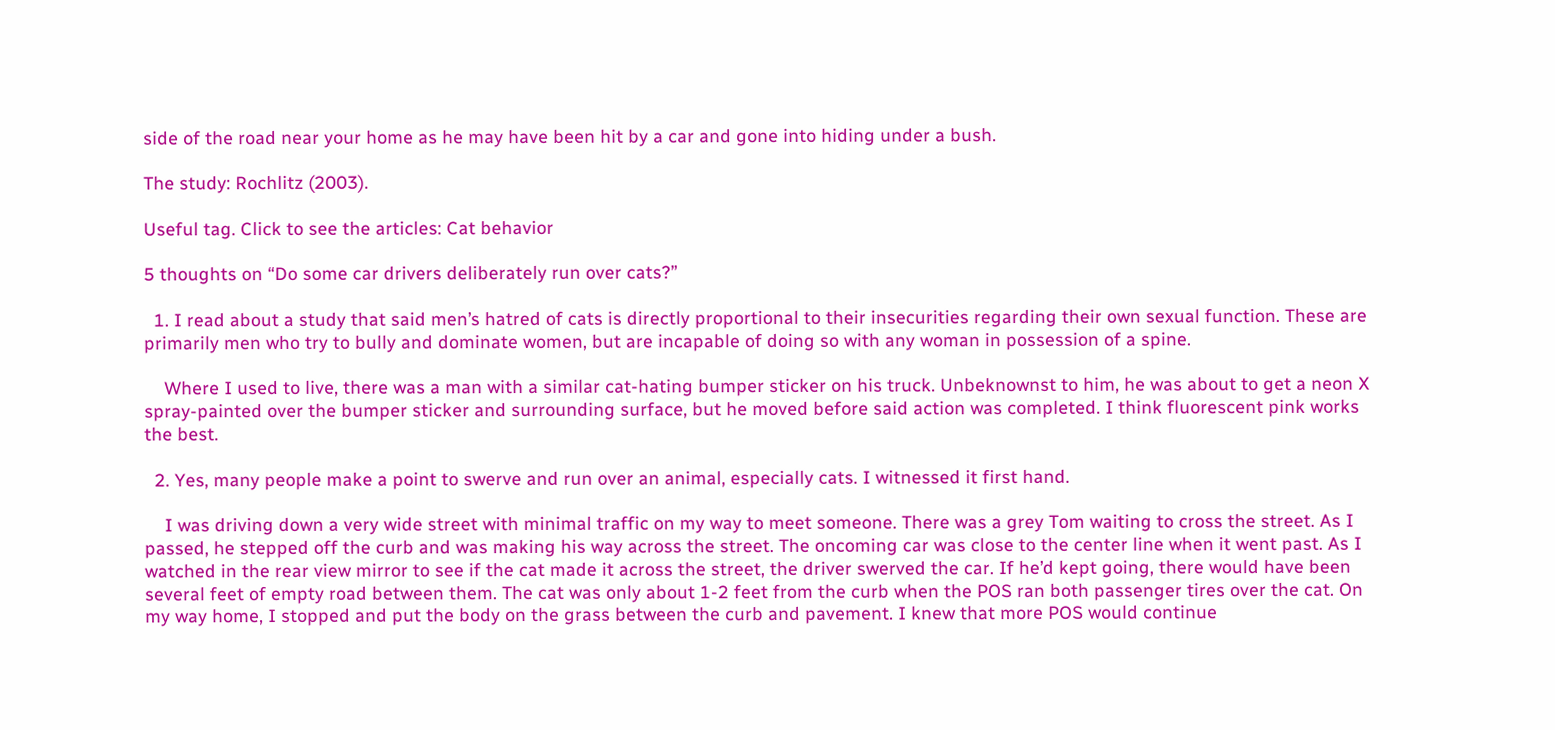side of the road near your home as he may have been hit by a car and gone into hiding under a bush.

The study: Rochlitz (2003).

Useful tag. Click to see the articles: Cat behavior

5 thoughts on “Do some car drivers deliberately run over cats?”

  1. I read about a study that said men’s hatred of cats is directly proportional to their insecurities regarding their own sexual function. These are primarily men who try to bully and dominate women, but are incapable of doing so with any woman in possession of a spine.

    Where I used to live, there was a man with a similar cat-hating bumper sticker on his truck. Unbeknownst to him, he was about to get a neon X spray-painted over the bumper sticker and surrounding surface, but he moved before said action was completed. I think fluorescent pink works the best.

  2. Yes, many people make a point to swerve and run over an animal, especially cats. I witnessed it first hand.

    I was driving down a very wide street with minimal traffic on my way to meet someone. There was a grey Tom waiting to cross the street. As I passed, he stepped off the curb and was making his way across the street. The oncoming car was close to the center line when it went past. As I watched in the rear view mirror to see if the cat made it across the street, the driver swerved the car. If he’d kept going, there would have been several feet of empty road between them. The cat was only about 1-2 feet from the curb when the POS ran both passenger tires over the cat. On my way home, I stopped and put the body on the grass between the curb and pavement. I knew that more POS would continue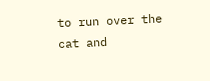to run over the cat and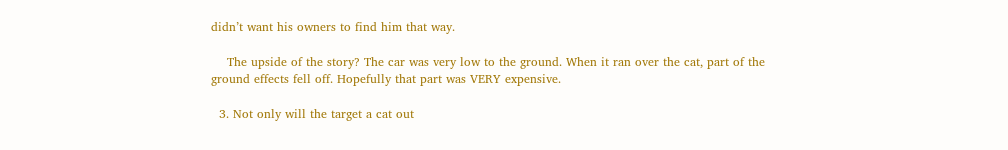didn’t want his owners to find him that way.

    The upside of the story? The car was very low to the ground. When it ran over the cat, part of the ground effects fell off. Hopefully that part was VERY expensive.

  3. Not only will the target a cat out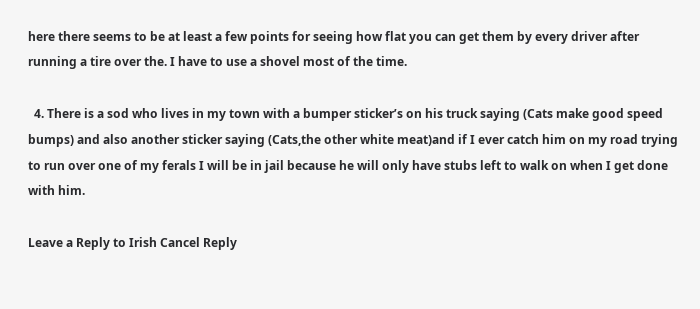here there seems to be at least a few points for seeing how flat you can get them by every driver after running a tire over the. I have to use a shovel most of the time.

  4. There is a sod who lives in my town with a bumper sticker’s on his truck saying (Cats make good speed bumps) and also another sticker saying (Cats,the other white meat)and if I ever catch him on my road trying to run over one of my ferals I will be in jail because he will only have stubs left to walk on when I get done with him.

Leave a Reply to Irish Cancel Reply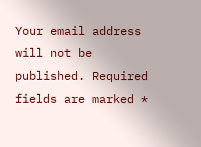Your email address will not be published. Required fields are marked *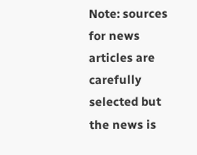Note: sources for news articles are carefully selected but the news is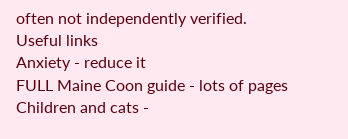often not independently verified.
Useful links
Anxiety - reduce it
FULL Maine Coon guide - lots of pages
Children and cats -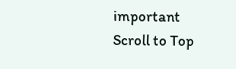important
Scroll to Top